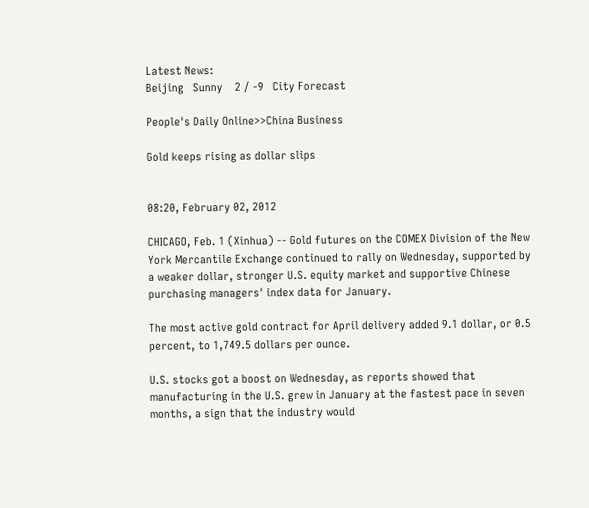Latest News:
Beijing   Sunny    2 / -9   City Forecast

People's Daily Online>>China Business

Gold keeps rising as dollar slips


08:20, February 02, 2012

CHICAGO, Feb. 1 (Xinhua) -- Gold futures on the COMEX Division of the New York Mercantile Exchange continued to rally on Wednesday, supported by a weaker dollar, stronger U.S. equity market and supportive Chinese purchasing managers' index data for January.

The most active gold contract for April delivery added 9.1 dollar, or 0.5 percent, to 1,749.5 dollars per ounce.

U.S. stocks got a boost on Wednesday, as reports showed that manufacturing in the U.S. grew in January at the fastest pace in seven months, a sign that the industry would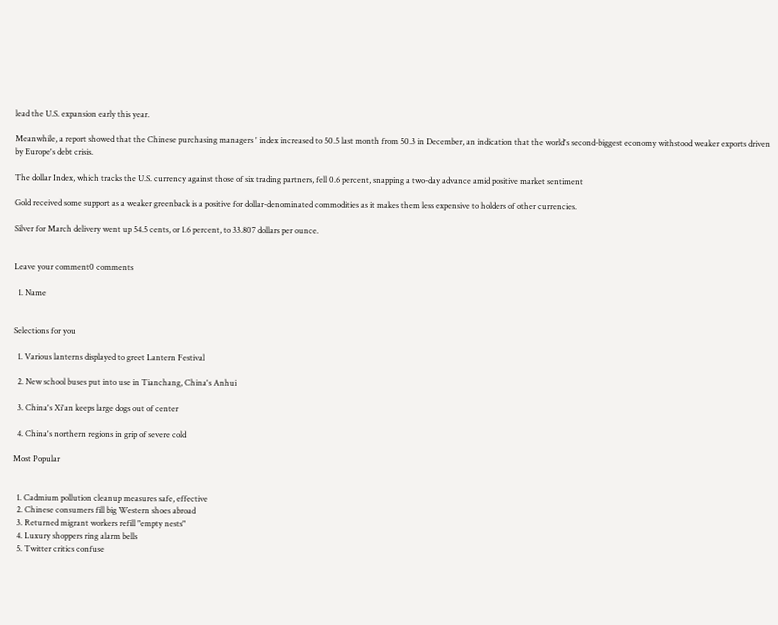lead the U.S. expansion early this year.

Meanwhile, a report showed that the Chinese purchasing managers ' index increased to 50.5 last month from 50.3 in December, an indication that the world's second-biggest economy withstood weaker exports driven by Europe's debt crisis.

The dollar Index, which tracks the U.S. currency against those of six trading partners, fell 0.6 percent, snapping a two-day advance amid positive market sentiment

Gold received some support as a weaker greenback is a positive for dollar-denominated commodities as it makes them less expensive to holders of other currencies.

Silver for March delivery went up 54.5 cents, or 1.6 percent, to 33.807 dollars per ounce.


Leave your comment0 comments

  1. Name


Selections for you

  1. Various lanterns displayed to greet Lantern Festival

  2. New school buses put into use in Tianchang, China's Anhui

  3. China's Xi'an keeps large dogs out of center

  4. China's northern regions in grip of severe cold

Most Popular


  1. Cadmium pollution cleanup measures safe, effective
  2. Chinese consumers fill big Western shoes abroad
  3. Returned migrant workers refill "empty nests"
  4. Luxury shoppers ring alarm bells
  5. Twitter critics confuse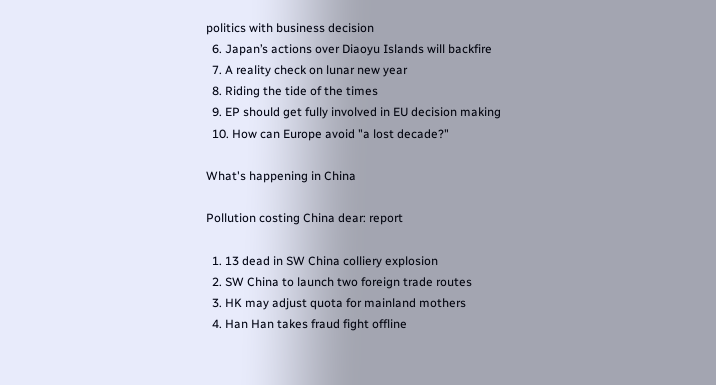politics with business decision
  6. Japan’s actions over Diaoyu Islands will backfire
  7. A reality check on lunar new year
  8. Riding the tide of the times
  9. EP should get fully involved in EU decision making
  10. How can Europe avoid "a lost decade?"

What's happening in China

Pollution costing China dear: report

  1. 13 dead in SW China colliery explosion
  2. SW China to launch two foreign trade routes
  3. HK may adjust quota for mainland mothers
  4. Han Han takes fraud fight offline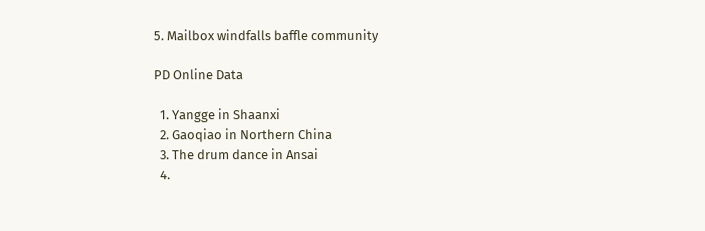5. Mailbox windfalls baffle community

PD Online Data

  1. Yangge in Shaanxi
  2. Gaoqiao in Northern China
  3. The drum dance in Ansai
  4.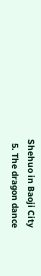Shehuo in Baoji City
  5. The dragon dance